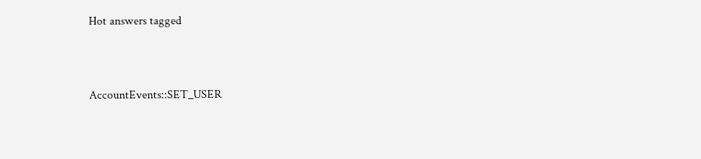Hot answers tagged


AccountEvents::SET_USER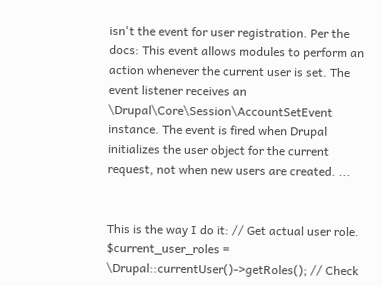isn't the event for user registration. Per the docs: This event allows modules to perform an action whenever the current user is set. The event listener receives an \Drupal\Core\Session\AccountSetEvent instance. The event is fired when Drupal initializes the user object for the current request, not when new users are created. ...


This is the way I do it: // Get actual user role. $current_user_roles = \Drupal::currentUser()->getRoles(); // Check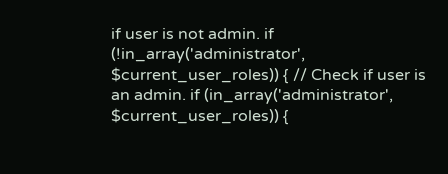if user is not admin. if (!in_array('administrator', $current_user_roles)) { // Check if user is an admin. if (in_array('administrator', $current_user_roles)) {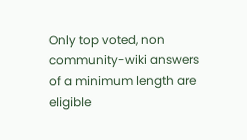Only top voted, non community-wiki answers of a minimum length are eligible